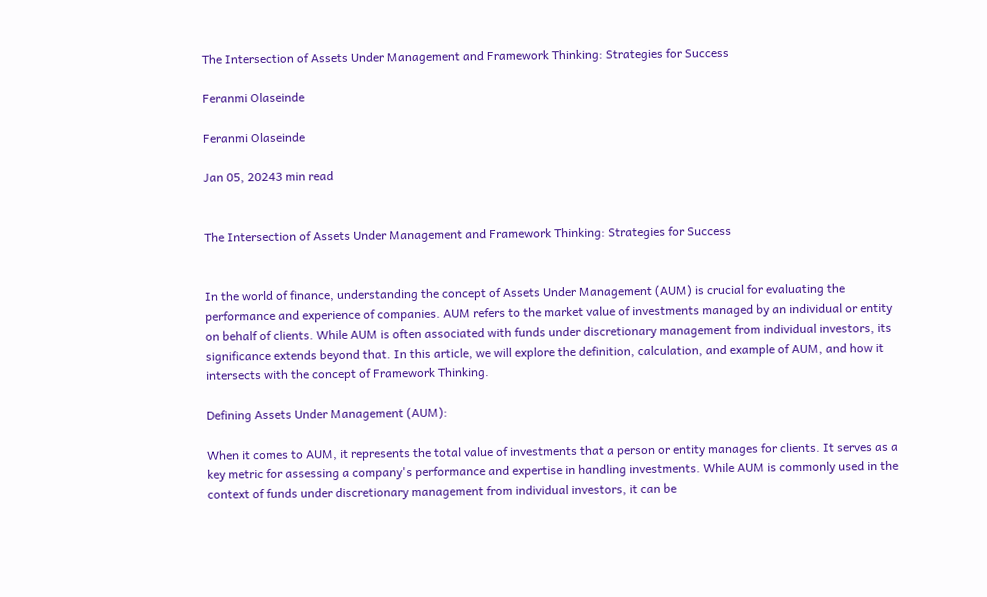The Intersection of Assets Under Management and Framework Thinking: Strategies for Success

Feranmi Olaseinde

Feranmi Olaseinde

Jan 05, 20243 min read


The Intersection of Assets Under Management and Framework Thinking: Strategies for Success


In the world of finance, understanding the concept of Assets Under Management (AUM) is crucial for evaluating the performance and experience of companies. AUM refers to the market value of investments managed by an individual or entity on behalf of clients. While AUM is often associated with funds under discretionary management from individual investors, its significance extends beyond that. In this article, we will explore the definition, calculation, and example of AUM, and how it intersects with the concept of Framework Thinking.

Defining Assets Under Management (AUM):

When it comes to AUM, it represents the total value of investments that a person or entity manages for clients. It serves as a key metric for assessing a company's performance and expertise in handling investments. While AUM is commonly used in the context of funds under discretionary management from individual investors, it can be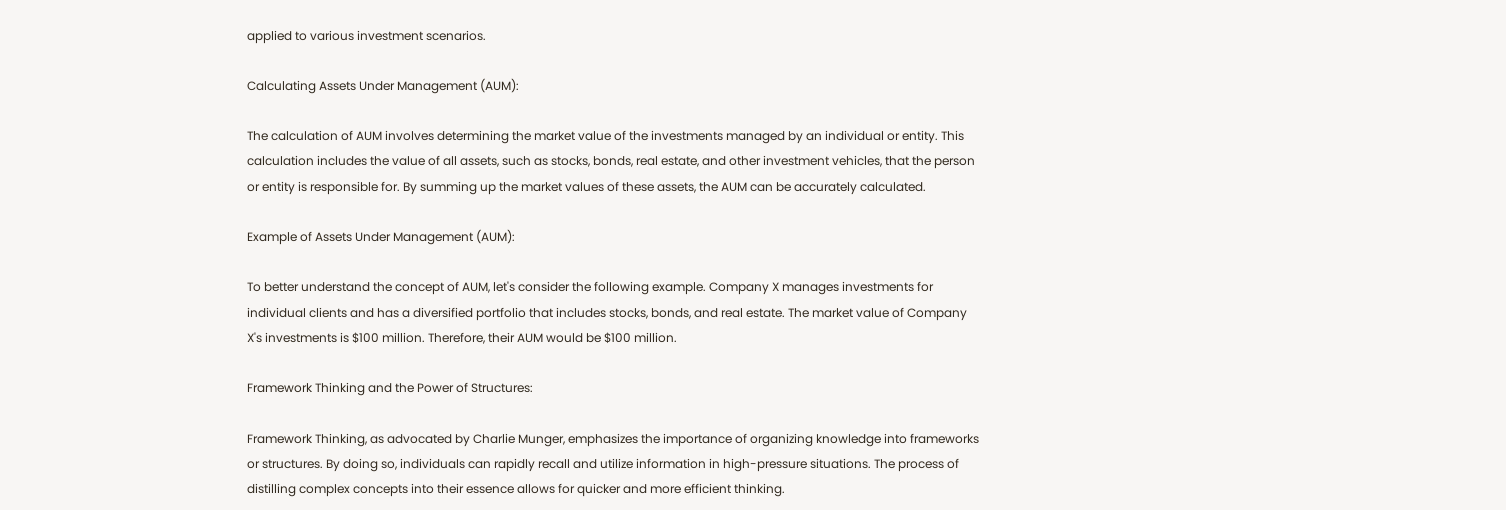applied to various investment scenarios.

Calculating Assets Under Management (AUM):

The calculation of AUM involves determining the market value of the investments managed by an individual or entity. This calculation includes the value of all assets, such as stocks, bonds, real estate, and other investment vehicles, that the person or entity is responsible for. By summing up the market values of these assets, the AUM can be accurately calculated.

Example of Assets Under Management (AUM):

To better understand the concept of AUM, let's consider the following example. Company X manages investments for individual clients and has a diversified portfolio that includes stocks, bonds, and real estate. The market value of Company X's investments is $100 million. Therefore, their AUM would be $100 million.

Framework Thinking and the Power of Structures:

Framework Thinking, as advocated by Charlie Munger, emphasizes the importance of organizing knowledge into frameworks or structures. By doing so, individuals can rapidly recall and utilize information in high-pressure situations. The process of distilling complex concepts into their essence allows for quicker and more efficient thinking.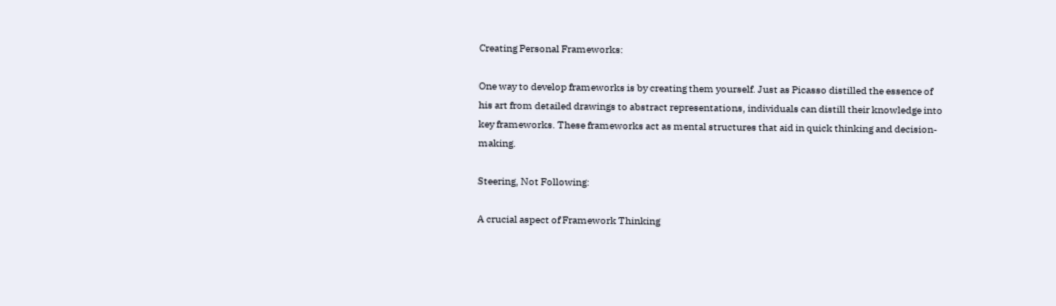Creating Personal Frameworks:

One way to develop frameworks is by creating them yourself. Just as Picasso distilled the essence of his art from detailed drawings to abstract representations, individuals can distill their knowledge into key frameworks. These frameworks act as mental structures that aid in quick thinking and decision-making.

Steering, Not Following:

A crucial aspect of Framework Thinking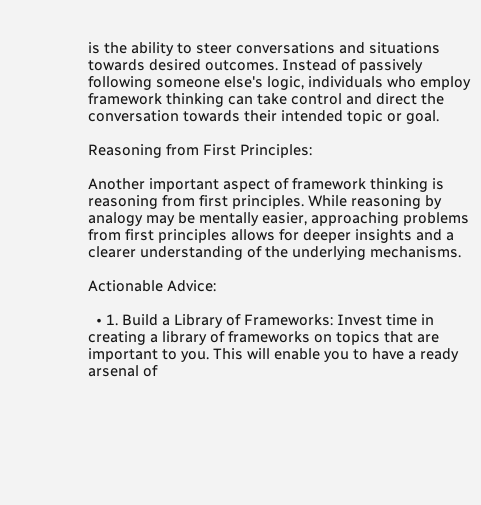is the ability to steer conversations and situations towards desired outcomes. Instead of passively following someone else's logic, individuals who employ framework thinking can take control and direct the conversation towards their intended topic or goal.

Reasoning from First Principles:

Another important aspect of framework thinking is reasoning from first principles. While reasoning by analogy may be mentally easier, approaching problems from first principles allows for deeper insights and a clearer understanding of the underlying mechanisms.

Actionable Advice:

  • 1. Build a Library of Frameworks: Invest time in creating a library of frameworks on topics that are important to you. This will enable you to have a ready arsenal of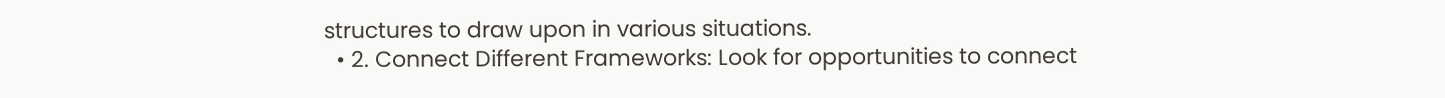structures to draw upon in various situations.
  • 2. Connect Different Frameworks: Look for opportunities to connect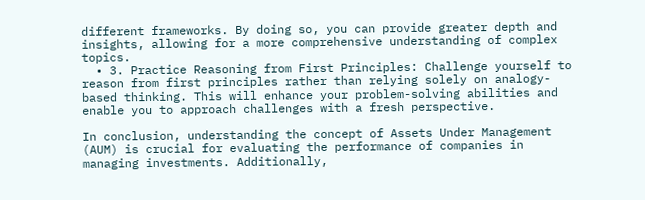different frameworks. By doing so, you can provide greater depth and insights, allowing for a more comprehensive understanding of complex topics.
  • 3. Practice Reasoning from First Principles: Challenge yourself to reason from first principles rather than relying solely on analogy-based thinking. This will enhance your problem-solving abilities and enable you to approach challenges with a fresh perspective.

In conclusion, understanding the concept of Assets Under Management (AUM) is crucial for evaluating the performance of companies in managing investments. Additionally,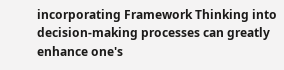incorporating Framework Thinking into decision-making processes can greatly enhance one's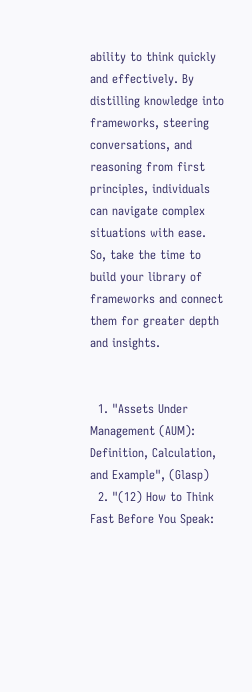ability to think quickly and effectively. By distilling knowledge into frameworks, steering conversations, and reasoning from first principles, individuals can navigate complex situations with ease. So, take the time to build your library of frameworks and connect them for greater depth and insights.


  1. "Assets Under Management (AUM): Definition, Calculation, and Example", (Glasp)
  2. "(12) How to Think Fast Before You Speak: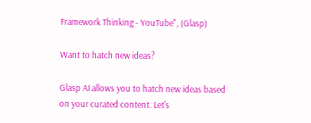Framework Thinking - YouTube", (Glasp)

Want to hatch new ideas?

Glasp AI allows you to hatch new ideas based on your curated content. Let's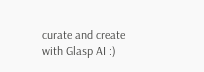curate and create with Glasp AI :)